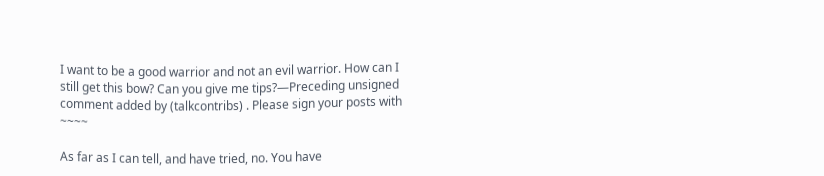I want to be a good warrior and not an evil warrior. How can I still get this bow? Can you give me tips?—Preceding unsigned comment added by (talkcontribs) . Please sign your posts with ~~~~

As far as I can tell, and have tried, no. You have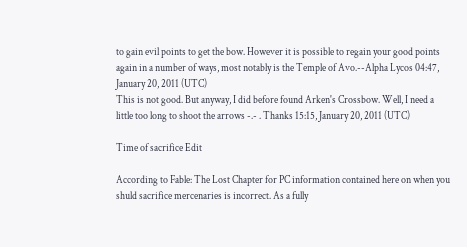to gain evil points to get the bow. However it is possible to regain your good points again in a number of ways, most notably is the Temple of Avo.--Alpha Lycos 04:47, January 20, 2011 (UTC)
This is not good. But anyway, I did before found Arken's Crossbow. Well, I need a little too long to shoot the arrows -.- . Thanks 15:15, January 20, 2011 (UTC)

Time of sacrifice Edit

According to Fable: The Lost Chapter for PC information contained here on when you shuld sacrifice mercenaries is incorrect. As a fully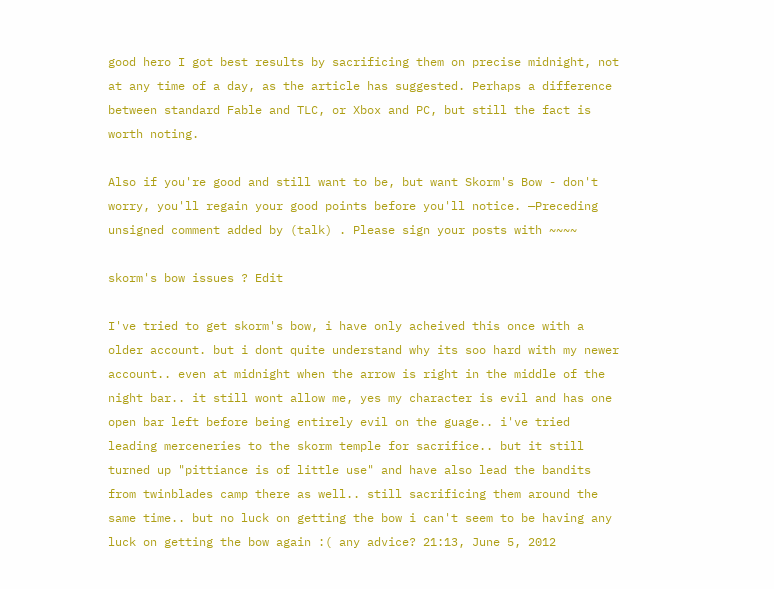good hero I got best results by sacrificing them on precise midnight, not at any time of a day, as the article has suggested. Perhaps a difference between standard Fable and TLC, or Xbox and PC, but still the fact is worth noting.

Also if you're good and still want to be, but want Skorm's Bow - don't worry, you'll regain your good points before you'll notice. —Preceding unsigned comment added by (talk) . Please sign your posts with ~~~~

skorm's bow issues ? Edit

I've tried to get skorm's bow, i have only acheived this once with a older account. but i dont quite understand why its soo hard with my newer account.. even at midnight when the arrow is right in the middle of the night bar.. it still wont allow me, yes my character is evil and has one open bar left before being entirely evil on the guage.. i've tried leading merceneries to the skorm temple for sacrifice.. but it still turned up "pittiance is of little use" and have also lead the bandits from twinblades camp there as well.. still sacrificing them around the same time.. but no luck on getting the bow i can't seem to be having any luck on getting the bow again :( any advice? 21:13, June 5, 2012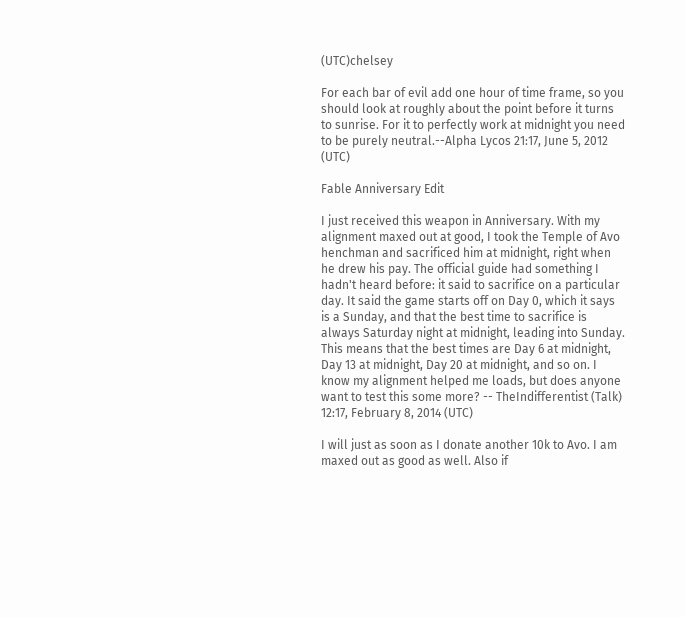(UTC)chelsey

For each bar of evil add one hour of time frame, so you should look at roughly about the point before it turns to sunrise. For it to perfectly work at midnight you need to be purely neutral.--Alpha Lycos 21:17, June 5, 2012 (UTC)

Fable Anniversary Edit

I just received this weapon in Anniversary. With my alignment maxed out at good, I took the Temple of Avo henchman and sacrificed him at midnight, right when he drew his pay. The official guide had something I hadn't heard before: it said to sacrifice on a particular day. It said the game starts off on Day 0, which it says is a Sunday, and that the best time to sacrifice is always Saturday night at midnight, leading into Sunday. This means that the best times are Day 6 at midnight, Day 13 at midnight, Day 20 at midnight, and so on. I know my alignment helped me loads, but does anyone want to test this some more? -- TheIndifferentist (Talk) 12:17, February 8, 2014 (UTC)

I will just as soon as I donate another 10k to Avo. I am maxed out as good as well. Also if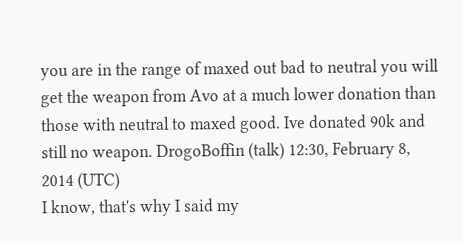you are in the range of maxed out bad to neutral you will get the weapon from Avo at a much lower donation than those with neutral to maxed good. Ive donated 90k and still no weapon. DrogoBoffin (talk) 12:30, February 8, 2014 (UTC)
I know, that's why I said my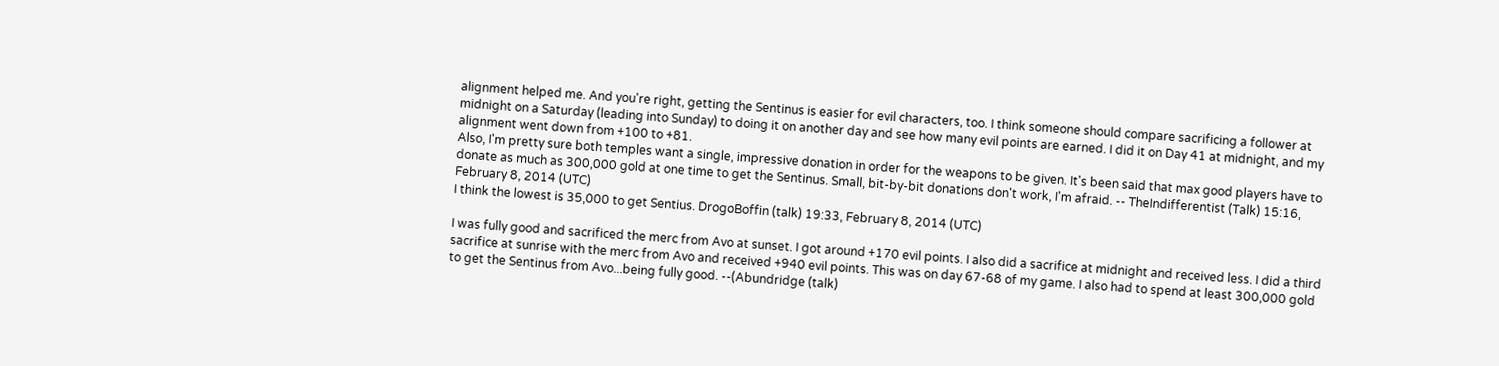alignment helped me. And you're right, getting the Sentinus is easier for evil characters, too. I think someone should compare sacrificing a follower at midnight on a Saturday (leading into Sunday) to doing it on another day and see how many evil points are earned. I did it on Day 41 at midnight, and my alignment went down from +100 to +81.
Also, I'm pretty sure both temples want a single, impressive donation in order for the weapons to be given. It's been said that max good players have to donate as much as 300,000 gold at one time to get the Sentinus. Small, bit-by-bit donations don't work, I'm afraid. -- TheIndifferentist (Talk) 15:16, February 8, 2014 (UTC)
I think the lowest is 35,000 to get Sentius. DrogoBoffin (talk) 19:33, February 8, 2014 (UTC)

I was fully good and sacrificed the merc from Avo at sunset. I got around +170 evil points. I also did a sacrifice at midnight and received less. I did a third sacrifice at sunrise with the merc from Avo and received +940 evil points. This was on day 67-68 of my game. I also had to spend at least 300,000 gold to get the Sentinus from Avo...being fully good. --(Abundridge (talk)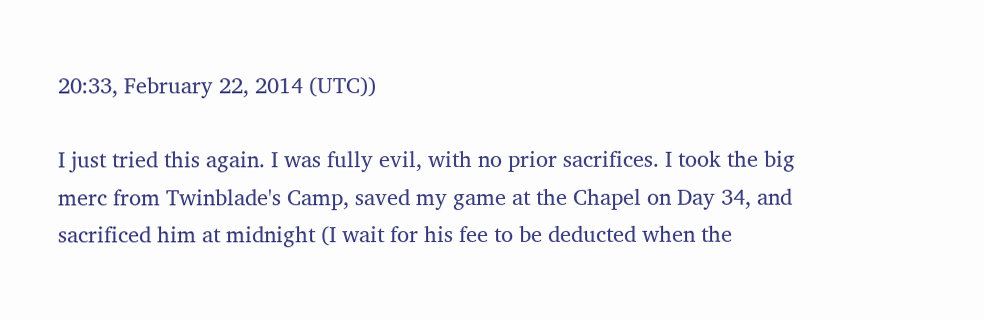20:33, February 22, 2014 (UTC))

I just tried this again. I was fully evil, with no prior sacrifices. I took the big merc from Twinblade's Camp, saved my game at the Chapel on Day 34, and sacrificed him at midnight (I wait for his fee to be deducted when the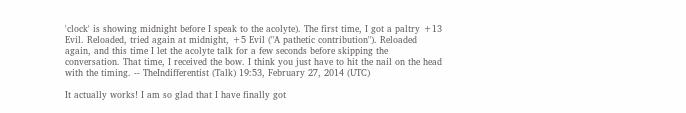'clock' is showing midnight before I speak to the acolyte). The first time, I got a paltry +13 Evil. Reloaded, tried again at midnight, +5 Evil ("A pathetic contribution"). Reloaded again, and this time I let the acolyte talk for a few seconds before skipping the conversation. That time, I received the bow. I think you just have to hit the nail on the head with the timing. -- TheIndifferentist (Talk) 19:53, February 27, 2014 (UTC)

It actually works! I am so glad that I have finally got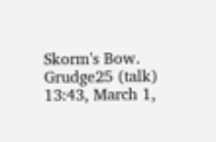Skorm's Bow. Grudge25 (talk) 13:43, March 1,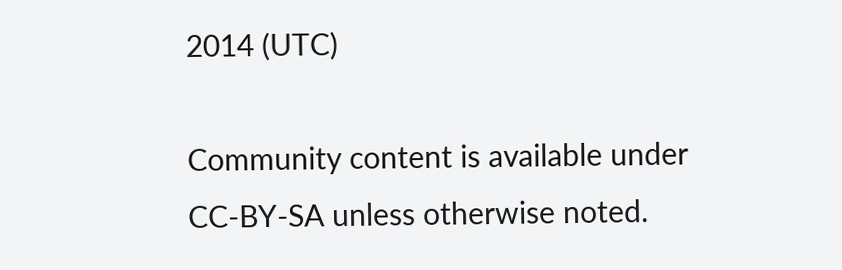2014 (UTC)

Community content is available under CC-BY-SA unless otherwise noted.